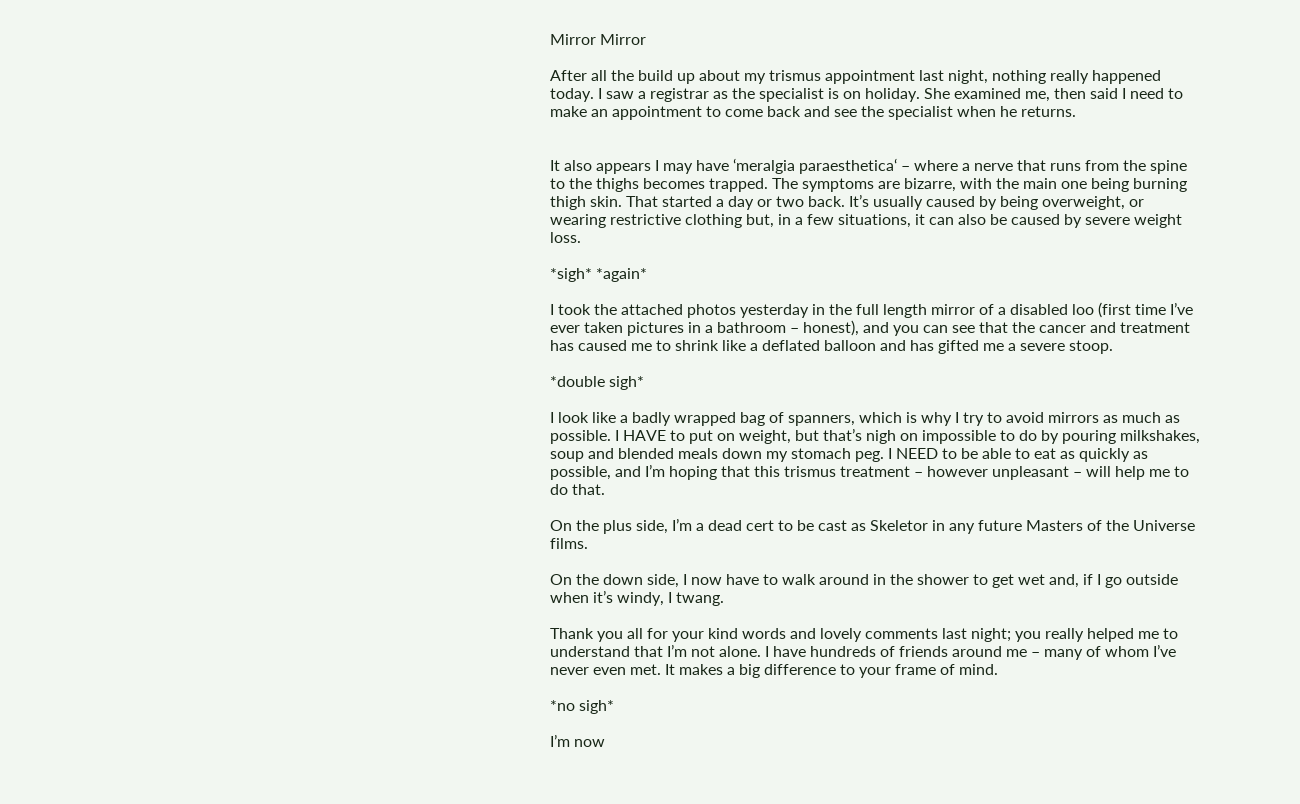Mirror Mirror

After all the build up about my trismus appointment last night, nothing really happened today. I saw a registrar as the specialist is on holiday. She examined me, then said I need to make an appointment to come back and see the specialist when he returns.


It also appears I may have ‘meralgia paraesthetica‘ – where a nerve that runs from the spine to the thighs becomes trapped. The symptoms are bizarre, with the main one being burning thigh skin. That started a day or two back. It’s usually caused by being overweight, or wearing restrictive clothing but, in a few situations, it can also be caused by severe weight loss.

*sigh* *again*

I took the attached photos yesterday in the full length mirror of a disabled loo (first time I’ve ever taken pictures in a bathroom – honest), and you can see that the cancer and treatment has caused me to shrink like a deflated balloon and has gifted me a severe stoop.

*double sigh*

I look like a badly wrapped bag of spanners, which is why I try to avoid mirrors as much as possible. I HAVE to put on weight, but that’s nigh on impossible to do by pouring milkshakes, soup and blended meals down my stomach peg. I NEED to be able to eat as quickly as possible, and I’m hoping that this trismus treatment – however unpleasant – will help me to do that.

On the plus side, I’m a dead cert to be cast as Skeletor in any future Masters of the Universe films.

On the down side, I now have to walk around in the shower to get wet and, if I go outside when it’s windy, I twang.

Thank you all for your kind words and lovely comments last night; you really helped me to understand that I’m not alone. I have hundreds of friends around me – many of whom I’ve never even met. It makes a big difference to your frame of mind.

*no sigh*

I’m now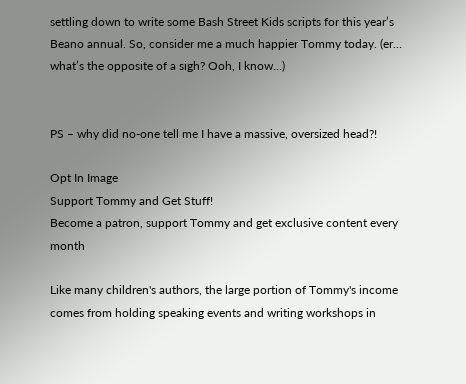settling down to write some Bash Street Kids scripts for this year’s Beano annual. So, consider me a much happier Tommy today. (er… what’s the opposite of a sigh? Ooh, I know…)


PS – why did no-one tell me I have a massive, oversized head?!

Opt In Image
Support Tommy and Get Stuff!
Become a patron, support Tommy and get exclusive content every month

Like many children's authors, the large portion of Tommy's income comes from holding speaking events and writing workshops in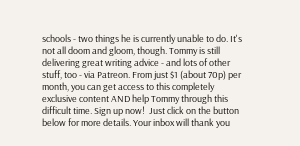schools - two things he is currently unable to do. It's not all doom and gloom, though. Tommy is still delivering great writing advice - and lots of other stuff, too - via Patreon. From just $1 (about 70p) per month, you can get access to this completely exclusive content AND help Tommy through this difficult time. Sign up now!  Just click on the button below for more details. Your inbox will thank you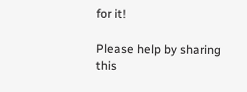for it!

Please help by sharing this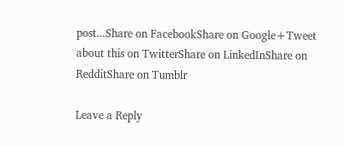post...Share on FacebookShare on Google+Tweet about this on TwitterShare on LinkedInShare on RedditShare on Tumblr

Leave a Reply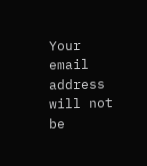Your email address will not be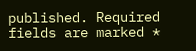published. Required fields are marked *